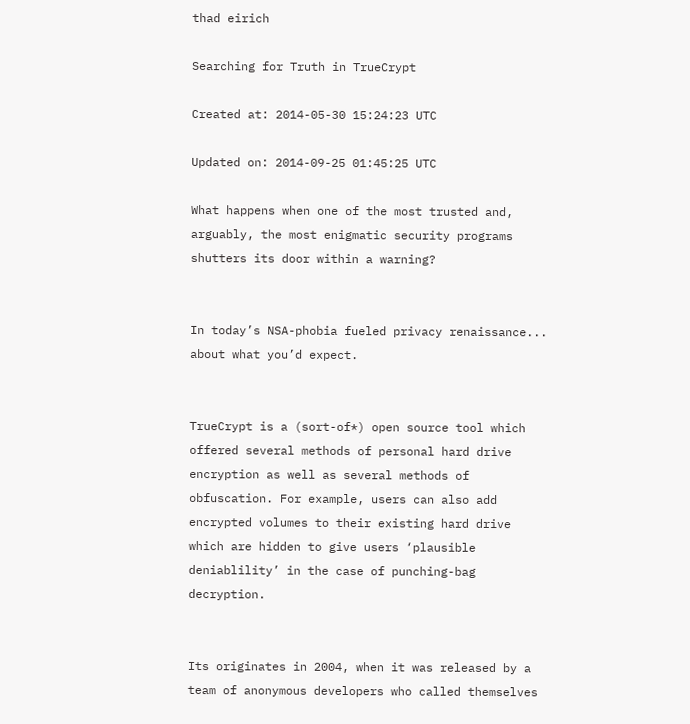thad eirich

Searching for Truth in TrueCrypt

Created at: 2014-05-30 15:24:23 UTC

Updated on: 2014-09-25 01:45:25 UTC

What happens when one of the most trusted and, arguably, the most enigmatic security programs shutters its door within a warning?


In today’s NSA-phobia fueled privacy renaissance... about what you’d expect.


TrueCrypt is a (sort-of*) open source tool which offered several methods of personal hard drive encryption as well as several methods of obfuscation. For example, users can also add encrypted volumes to their existing hard drive which are hidden to give users ‘plausible deniablility’ in the case of punching-bag decryption.


Its originates in 2004, when it was released by a team of anonymous developers who called themselves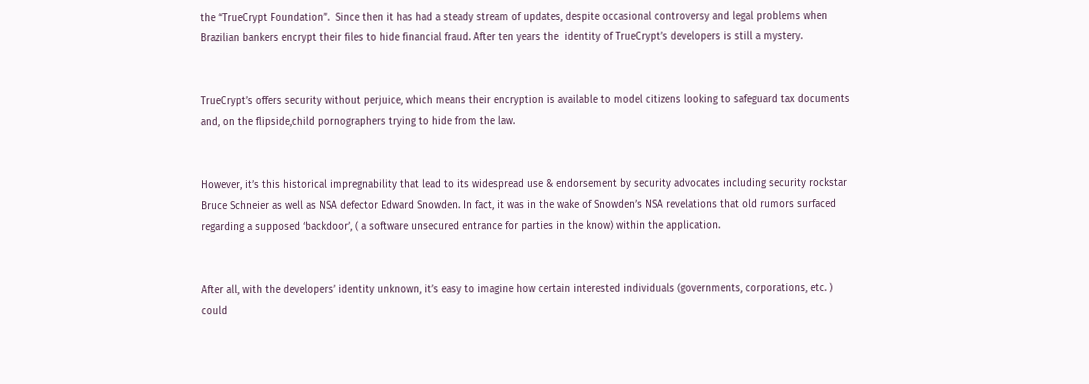the “TrueCrypt Foundation”.  Since then it has had a steady stream of updates, despite occasional controversy and legal problems when Brazilian bankers encrypt their files to hide financial fraud. After ten years the  identity of TrueCrypt’s developers is still a mystery.


TrueCrypt’s offers security without perjuice, which means their encryption is available to model citizens looking to safeguard tax documents and, on the flipside,child pornographers trying to hide from the law.


However, it’s this historical impregnability that lead to its widespread use & endorsement by security advocates including security rockstar Bruce Schneier as well as NSA defector Edward Snowden. In fact, it was in the wake of Snowden’s NSA revelations that old rumors surfaced regarding a supposed ‘backdoor’, ( a software unsecured entrance for parties in the know) within the application.


After all, with the developers’ identity unknown, it’s easy to imagine how certain interested individuals (governments, corporations, etc. ) could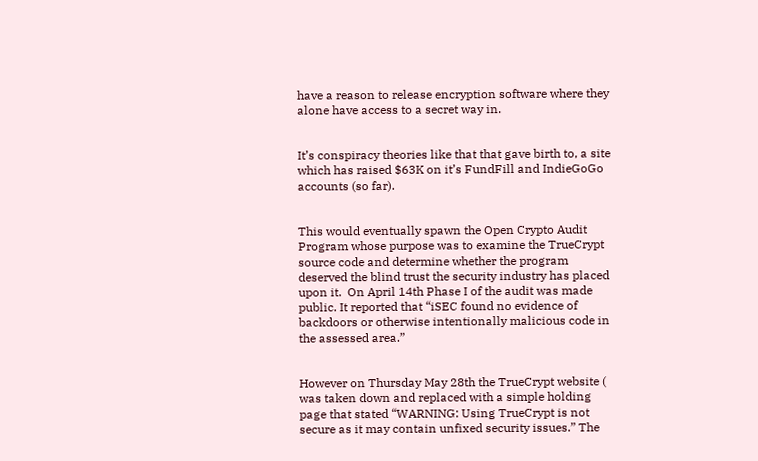have a reason to release encryption software where they alone have access to a secret way in.


It’s conspiracy theories like that that gave birth to, a site which has raised $63K on it’s FundFill and IndieGoGo accounts (so far).


This would eventually spawn the Open Crypto Audit Program whose purpose was to examine the TrueCrypt source code and determine whether the program deserved the blind trust the security industry has placed upon it.  On April 14th Phase I of the audit was made public. It reported that “iSEC found no evidence of backdoors or otherwise intentionally malicious code in the assessed area.”


However on Thursday May 28th the TrueCrypt website ( was taken down and replaced with a simple holding page that stated “WARNING: Using TrueCrypt is not secure as it may contain unfixed security issues.” The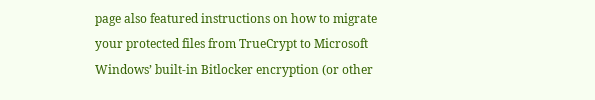page also featured instructions on how to migrate your protected files from TrueCrypt to Microsoft Windows’ built-in Bitlocker encryption (or other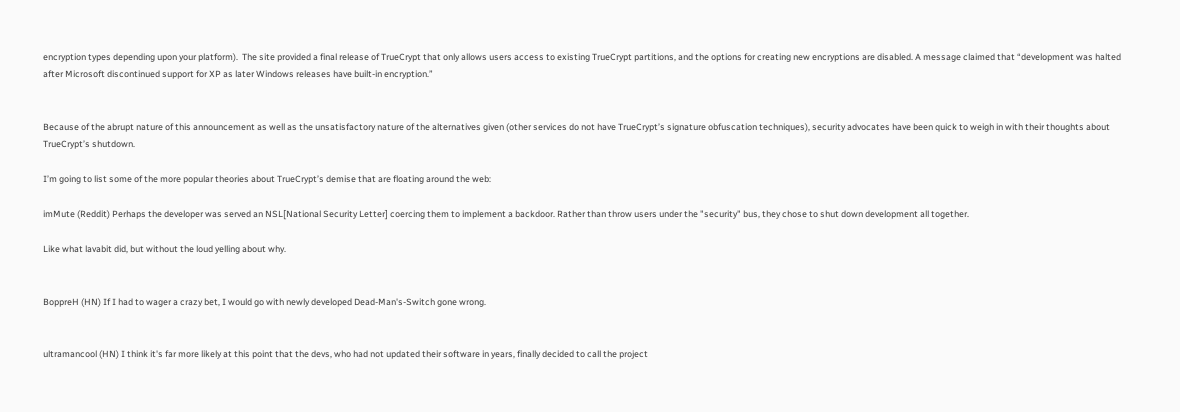encryption types depending upon your platform).  The site provided a final release of TrueCrypt that only allows users access to existing TrueCrypt partitions, and the options for creating new encryptions are disabled. A message claimed that “development was halted after Microsoft discontinued support for XP as later Windows releases have built-in encryption.”


Because of the abrupt nature of this announcement as well as the unsatisfactory nature of the alternatives given (other services do not have TrueCrypt’s signature obfuscation techniques), security advocates have been quick to weigh in with their thoughts about TrueCrypt’s shutdown.

I’m going to list some of the more popular theories about TrueCrypt’s demise that are floating around the web:

imMute (Reddit) Perhaps the developer was served an NSL[National Security Letter] coercing them to implement a backdoor. Rather than throw users under the "security" bus, they chose to shut down development all together.

Like what lavabit did, but without the loud yelling about why.


BoppreH (HN) If I had to wager a crazy bet, I would go with newly developed Dead-Man's-Switch gone wrong.


ultramancool (HN) I think it's far more likely at this point that the devs, who had not updated their software in years, finally decided to call the project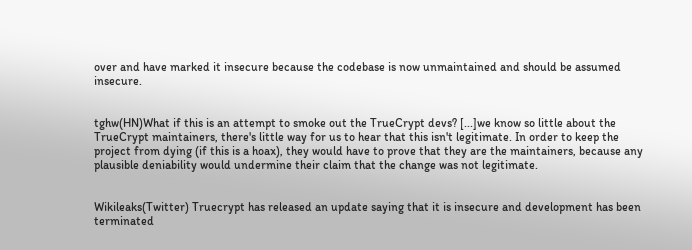over and have marked it insecure because the codebase is now unmaintained and should be assumed insecure.


tghw(HN)What if this is an attempt to smoke out the TrueCrypt devs? [...]we know so little about the TrueCrypt maintainers, there's little way for us to hear that this isn't legitimate. In order to keep the project from dying (if this is a hoax), they would have to prove that they are the maintainers, because any plausible deniability would undermine their claim that the change was not legitimate.


Wikileaks(Twitter) Truecrypt has released an update saying that it is insecure and development has been terminated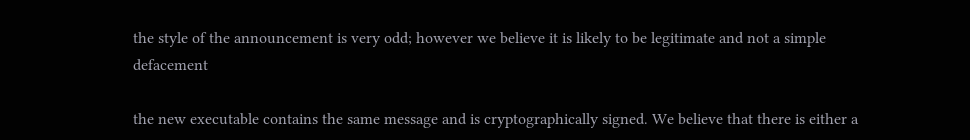the style of the announcement is very odd; however we believe it is likely to be legitimate and not a simple defacement

the new executable contains the same message and is cryptographically signed. We believe that there is either a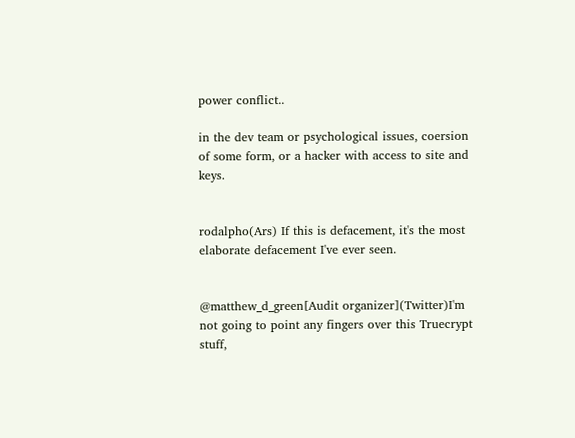power conflict..

in the dev team or psychological issues, coersion of some form, or a hacker with access to site and keys.


rodalpho(Ars) If this is defacement, it's the most elaborate defacement I've ever seen.


@matthew_d_green[Audit organizer](Twitter)I'm not going to point any fingers over this Truecrypt stuff,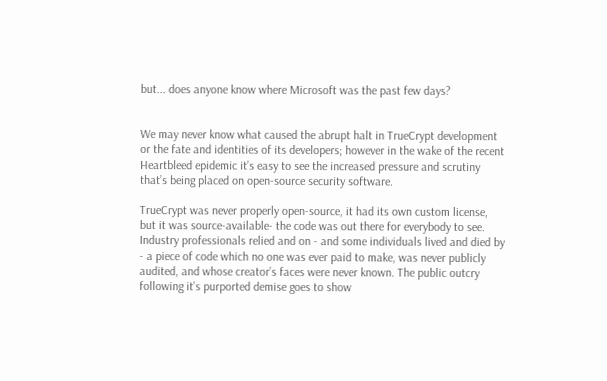but... does anyone know where Microsoft was the past few days?


We may never know what caused the abrupt halt in TrueCrypt development or the fate and identities of its developers; however in the wake of the recent Heartbleed epidemic it’s easy to see the increased pressure and scrutiny that’s being placed on open-source security software.

TrueCrypt was never properly open-source, it had its own custom license, but it was source-available- the code was out there for everybody to see. Industry professionals relied and on - and some individuals lived and died by - a piece of code which no one was ever paid to make, was never publicly audited, and whose creator’s faces were never known. The public outcry following it’s purported demise goes to show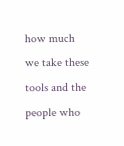how much we take these tools and the people who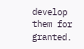develop them for granted.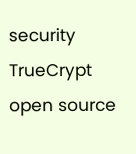security TrueCrypt open source